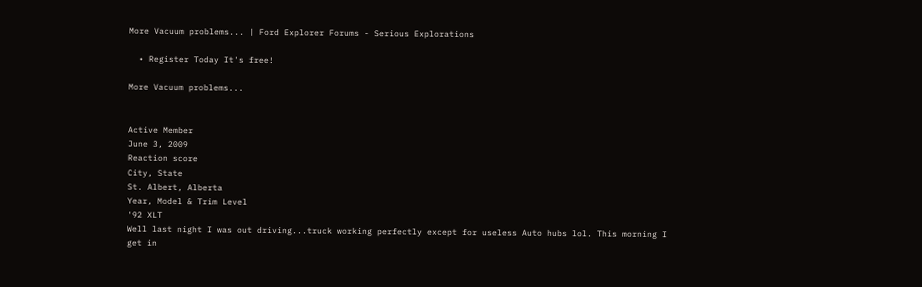More Vacuum problems... | Ford Explorer Forums - Serious Explorations

  • Register Today It's free!

More Vacuum problems...


Active Member
June 3, 2009
Reaction score
City, State
St. Albert, Alberta
Year, Model & Trim Level
'92 XLT
Well last night I was out driving...truck working perfectly except for useless Auto hubs lol. This morning I get in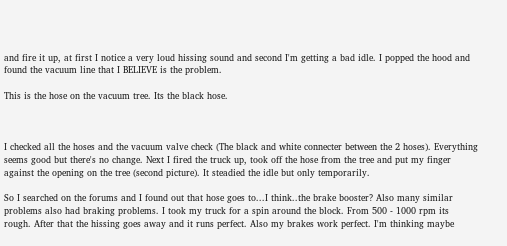and fire it up, at first I notice a very loud hissing sound and second I'm getting a bad idle. I popped the hood and found the vacuum line that I BELIEVE is the problem.

This is the hose on the vacuum tree. Its the black hose.



I checked all the hoses and the vacuum valve check (The black and white connecter between the 2 hoses). Everything seems good but there's no change. Next I fired the truck up, took off the hose from the tree and put my finger against the opening on the tree (second picture). It steadied the idle but only temporarily.

So I searched on the forums and I found out that hose goes to...I think..the brake booster? Also many similar problems also had braking problems. I took my truck for a spin around the block. From 500 - 1000 rpm its rough. After that the hissing goes away and it runs perfect. Also my brakes work perfect. I'm thinking maybe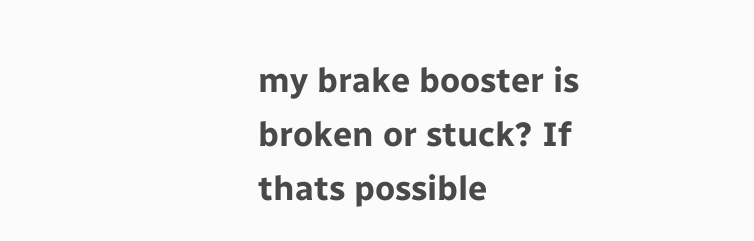my brake booster is broken or stuck? If thats possible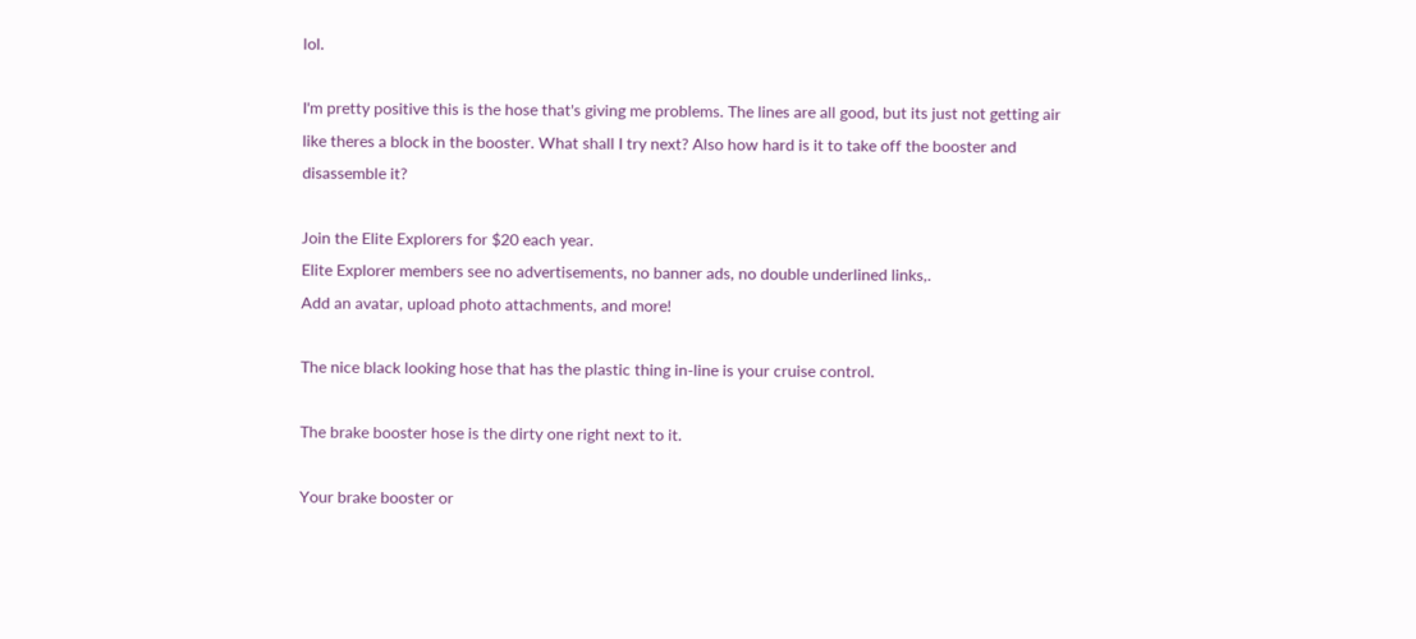lol.

I'm pretty positive this is the hose that's giving me problems. The lines are all good, but its just not getting air like theres a block in the booster. What shall I try next? Also how hard is it to take off the booster and disassemble it?

Join the Elite Explorers for $20 each year.
Elite Explorer members see no advertisements, no banner ads, no double underlined links,.
Add an avatar, upload photo attachments, and more!

The nice black looking hose that has the plastic thing in-line is your cruise control.

The brake booster hose is the dirty one right next to it.

Your brake booster or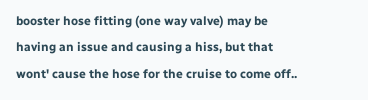booster hose fitting (one way valve) may be having an issue and causing a hiss, but that wont' cause the hose for the cruise to come off..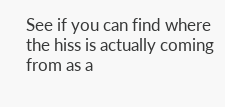See if you can find where the hiss is actually coming from as a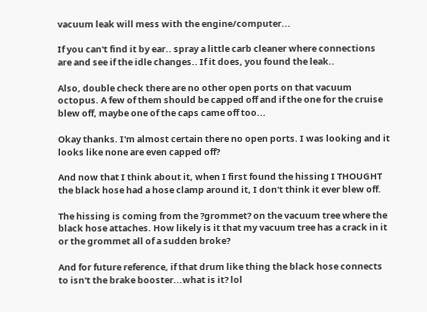vacuum leak will mess with the engine/computer...

If you can't find it by ear.. spray a little carb cleaner where connections are and see if the idle changes.. If it does, you found the leak..

Also, double check there are no other open ports on that vacuum octopus. A few of them should be capped off and if the one for the cruise blew off, maybe one of the caps came off too...

Okay thanks. I'm almost certain there no open ports. I was looking and it looks like none are even capped off?

And now that I think about it, when I first found the hissing I THOUGHT the black hose had a hose clamp around it, I don't think it ever blew off.

The hissing is coming from the ?grommet? on the vacuum tree where the black hose attaches. How likely is it that my vacuum tree has a crack in it or the grommet all of a sudden broke?

And for future reference, if that drum like thing the black hose connects to isn't the brake booster...what is it? lol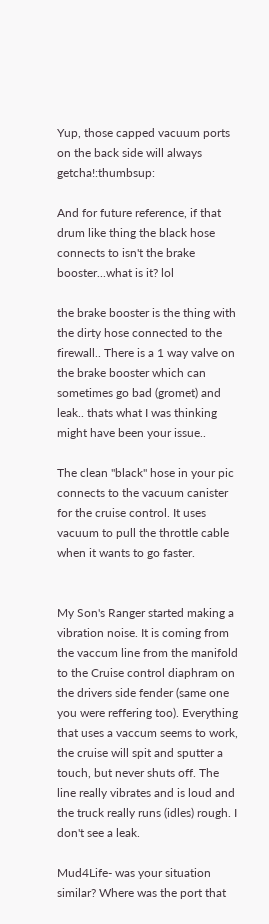Yup, those capped vacuum ports on the back side will always getcha!:thumbsup:

And for future reference, if that drum like thing the black hose connects to isn't the brake booster...what is it? lol

the brake booster is the thing with the dirty hose connected to the firewall.. There is a 1 way valve on the brake booster which can sometimes go bad (gromet) and leak.. thats what I was thinking might have been your issue..

The clean "black" hose in your pic connects to the vacuum canister for the cruise control. It uses vacuum to pull the throttle cable when it wants to go faster.


My Son's Ranger started making a vibration noise. It is coming from the vaccum line from the manifold to the Cruise control diaphram on the drivers side fender (same one you were reffering too). Everything that uses a vaccum seems to work, the cruise will spit and sputter a touch, but never shuts off. The line really vibrates and is loud and the truck really runs (idles) rough. I don't see a leak.

Mud4Life- was your situation similar? Where was the port that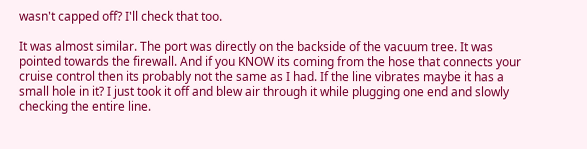wasn't capped off? I'll check that too.

It was almost similar. The port was directly on the backside of the vacuum tree. It was pointed towards the firewall. And if you KNOW its coming from the hose that connects your cruise control then its probably not the same as I had. If the line vibrates maybe it has a small hole in it? I just took it off and blew air through it while plugging one end and slowly checking the entire line.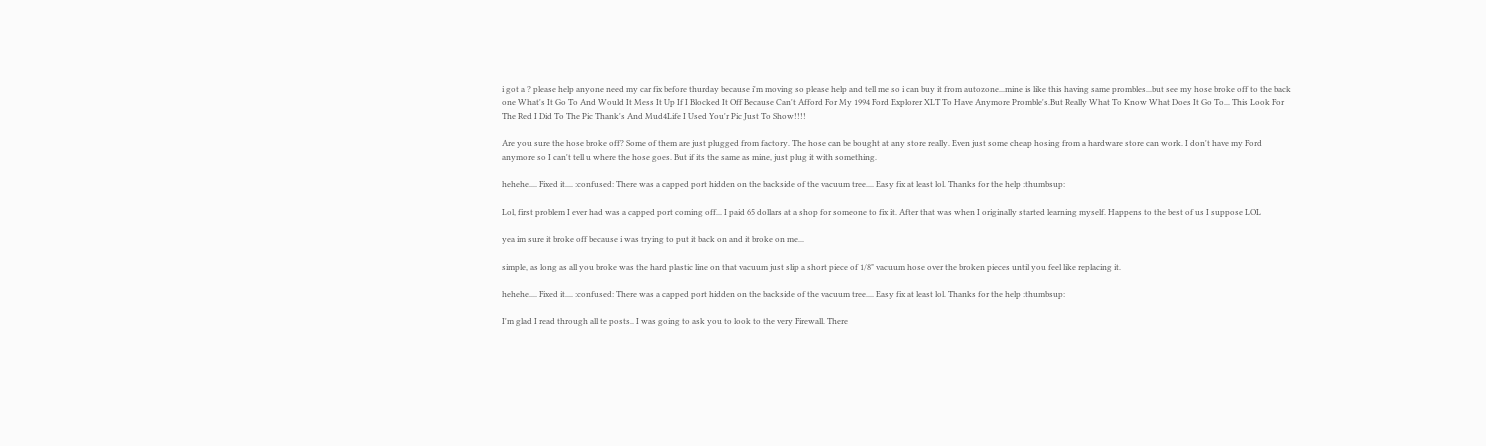i got a ? please help anyone need my car fix before thurday because i'm moving so please help and tell me so i can buy it from autozone...mine is like this having same prombles...but see my hose broke off to the back one What's It Go To And Would It Mess It Up If I Blocked It Off Because Can't Afford For My 1994 Ford Explorer XLT To Have Anymore Promble's.But Really What To Know What Does It Go To... This Look For The Red I Did To The Pic Thank's And Mud4Life I Used You'r Pic Just To Show!!!!

Are you sure the hose broke off? Some of them are just plugged from factory. The hose can be bought at any store really. Even just some cheap hosing from a hardware store can work. I don't have my Ford anymore so I can't tell u where the hose goes. But if its the same as mine, just plug it with something.

hehehe.... Fixed it.... :confused: There was a capped port hidden on the backside of the vacuum tree.... Easy fix at least lol. Thanks for the help :thumbsup:

Lol, first problem I ever had was a capped port coming off... I paid 65 dollars at a shop for someone to fix it. After that was when I originally started learning myself. Happens to the best of us I suppose LOL

yea im sure it broke off because i was trying to put it back on and it broke on me...

simple, as long as all you broke was the hard plastic line on that vacuum just slip a short piece of 1/8" vacuum hose over the broken pieces until you feel like replacing it.

hehehe.... Fixed it.... :confused: There was a capped port hidden on the backside of the vacuum tree.... Easy fix at least lol. Thanks for the help :thumbsup:

I'm glad I read through all te posts.. I was going to ask you to look to the very Firewall. There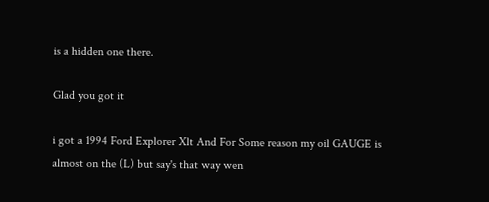is a hidden one there.

Glad you got it

i got a 1994 Ford Explorer Xlt And For Some reason my oil GAUGE is almost on the (L) but say's that way wen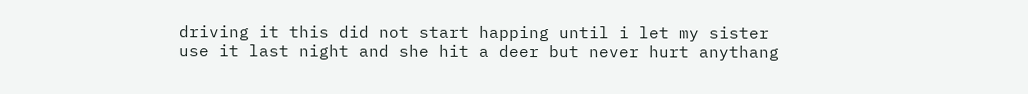driving it this did not start happing until i let my sister use it last night and she hit a deer but never hurt anythang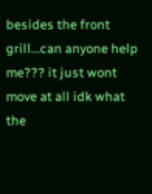besides the front grill...can anyone help me??? it just wont move at all idk what the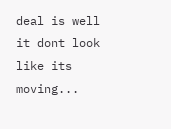deal is well it dont look like its moving...